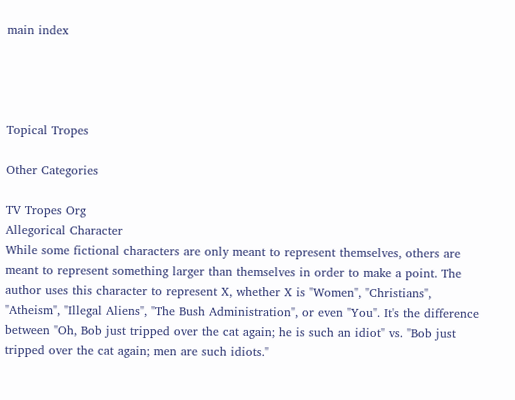main index




Topical Tropes

Other Categories

TV Tropes Org
Allegorical Character
While some fictional characters are only meant to represent themselves, others are meant to represent something larger than themselves in order to make a point. The author uses this character to represent X, whether X is "Women", "Christians", "Atheism", "Illegal Aliens", "The Bush Administration", or even "You". It's the difference between "Oh, Bob just tripped over the cat again; he is such an idiot" vs. "Bob just tripped over the cat again; men are such idiots."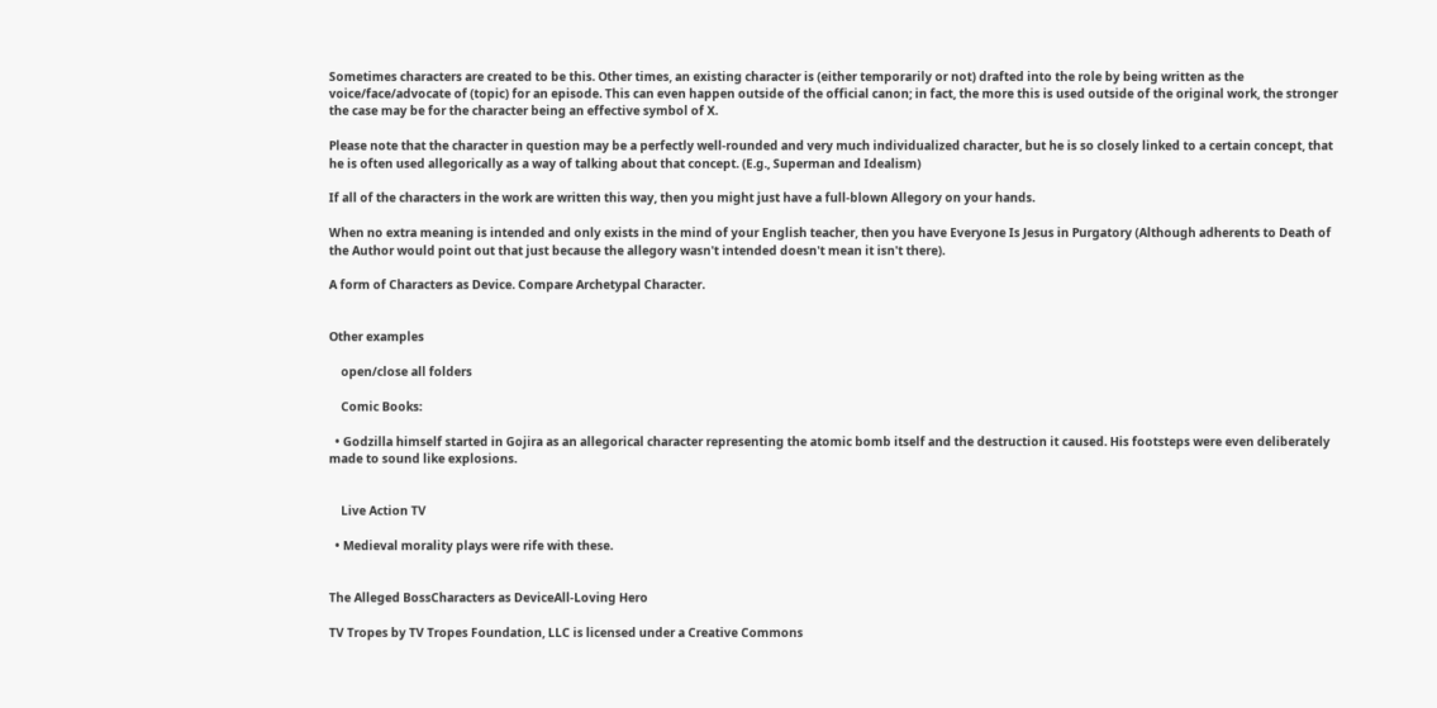Sometimes characters are created to be this. Other times, an existing character is (either temporarily or not) drafted into the role by being written as the voice/face/advocate of (topic) for an episode. This can even happen outside of the official canon; in fact, the more this is used outside of the original work, the stronger the case may be for the character being an effective symbol of X.

Please note that the character in question may be a perfectly well-rounded and very much individualized character, but he is so closely linked to a certain concept, that he is often used allegorically as a way of talking about that concept. (E.g., Superman and Idealism)

If all of the characters in the work are written this way, then you might just have a full-blown Allegory on your hands.

When no extra meaning is intended and only exists in the mind of your English teacher, then you have Everyone Is Jesus in Purgatory (Although adherents to Death of the Author would point out that just because the allegory wasn't intended doesn't mean it isn't there).

A form of Characters as Device. Compare Archetypal Character.


Other examples

    open/close all folders

    Comic Books:

  • Godzilla himself started in Gojira as an allegorical character representing the atomic bomb itself and the destruction it caused. His footsteps were even deliberately made to sound like explosions.


    Live Action TV

  • Medieval morality plays were rife with these.


The Alleged BossCharacters as DeviceAll-Loving Hero

TV Tropes by TV Tropes Foundation, LLC is licensed under a Creative Commons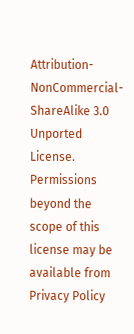Attribution-NonCommercial-ShareAlike 3.0 Unported License.
Permissions beyond the scope of this license may be available from
Privacy Policy